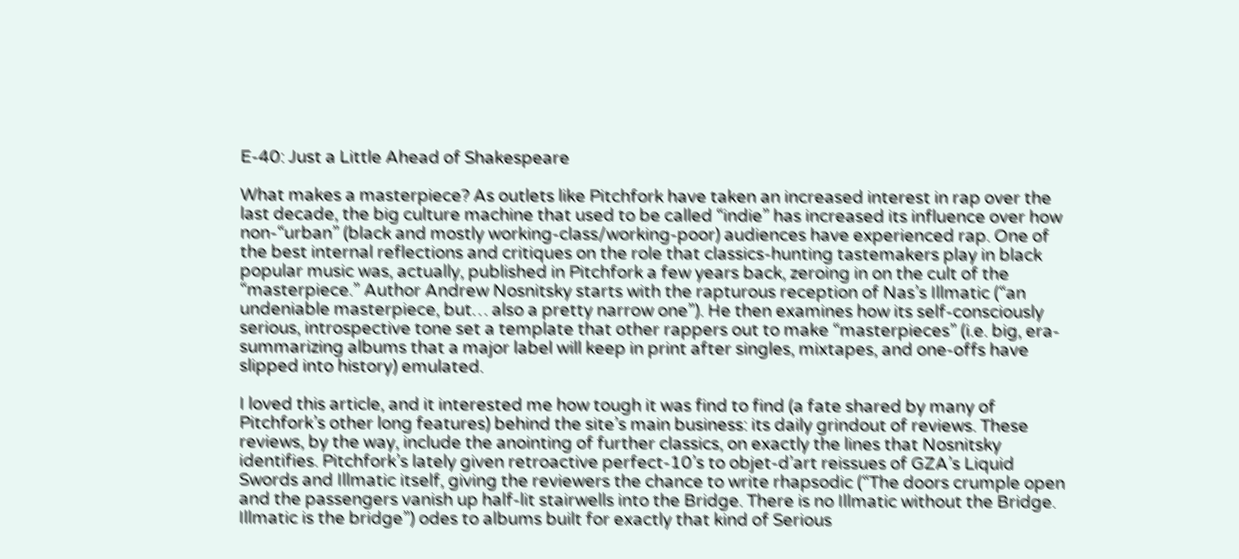E-40: Just a Little Ahead of Shakespeare

What makes a masterpiece? As outlets like Pitchfork have taken an increased interest in rap over the last decade, the big culture machine that used to be called “indie” has increased its influence over how non-“urban” (black and mostly working-class/working-poor) audiences have experienced rap. One of the best internal reflections and critiques on the role that classics-hunting tastemakers play in black popular music was, actually, published in Pitchfork a few years back, zeroing in on the cult of the “masterpiece.” Author Andrew Nosnitsky starts with the rapturous reception of Nas’s Illmatic (“an undeniable masterpiece, but… also a pretty narrow one”). He then examines how its self-consciously serious, introspective tone set a template that other rappers out to make “masterpieces” (i.e. big, era-summarizing albums that a major label will keep in print after singles, mixtapes, and one-offs have slipped into history) emulated.

I loved this article, and it interested me how tough it was find to find (a fate shared by many of Pitchfork’s other long features) behind the site’s main business: its daily grindout of reviews. These reviews, by the way, include the anointing of further classics, on exactly the lines that Nosnitsky identifies. Pitchfork’s lately given retroactive perfect-10’s to objet-d’art reissues of GZA’s Liquid Swords and Illmatic itself, giving the reviewers the chance to write rhapsodic (“The doors crumple open and the passengers vanish up half-lit stairwells into the Bridge. There is no Illmatic without the Bridge. Illmatic is the bridge”) odes to albums built for exactly that kind of Serious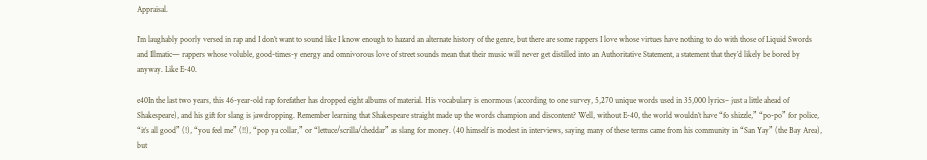Appraisal.

I’m laughably poorly versed in rap and I don’t want to sound like I know enough to hazard an alternate history of the genre, but there are some rappers I love whose virtues have nothing to do with those of Liquid Swords and Illmatic— rappers whose voluble, good-times-y energy and omnivorous love of street sounds mean that their music will never get distilled into an Authoritative Statement, a statement that they’d likely be bored by anyway. Like E-40.

e40In the last two years, this 46-year-old rap forefather has dropped eight albums of material. His vocabulary is enormous (according to one survey, 5,270 unique words used in 35,000 lyrics– just a little ahead of Shakespeare), and his gift for slang is jawdropping. Remember learning that Shakespeare straight made up the words champion and discontent? Well, without E-40, the world wouldn’t have “fo shizzle,” “po-po” for police, “it’s all good” (!), “you feel me” (!!), “pop ya collar,” or “lettuce/scrilla/cheddar” as slang for money. (40 himself is modest in interviews, saying many of these terms came from his community in “San Yay” (the Bay Area), but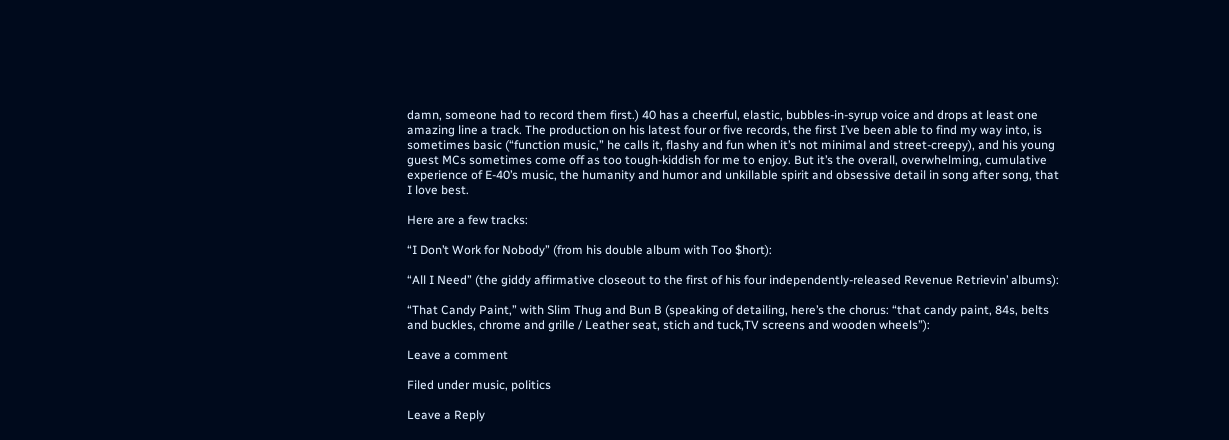damn, someone had to record them first.) 40 has a cheerful, elastic, bubbles-in-syrup voice and drops at least one amazing line a track. The production on his latest four or five records, the first I’ve been able to find my way into, is sometimes basic (“function music,” he calls it, flashy and fun when it’s not minimal and street-creepy), and his young guest MCs sometimes come off as too tough-kiddish for me to enjoy. But it’s the overall, overwhelming, cumulative experience of E-40’s music, the humanity and humor and unkillable spirit and obsessive detail in song after song, that I love best.

Here are a few tracks:

“I Don’t Work for Nobody” (from his double album with Too $hort):

“All I Need” (the giddy affirmative closeout to the first of his four independently-released Revenue Retrievin’ albums):

“That Candy Paint,” with Slim Thug and Bun B (speaking of detailing, here’s the chorus: “that candy paint, 84s, belts and buckles, chrome and grille / Leather seat, stich and tuck,TV screens and wooden wheels”):

Leave a comment

Filed under music, politics

Leave a Reply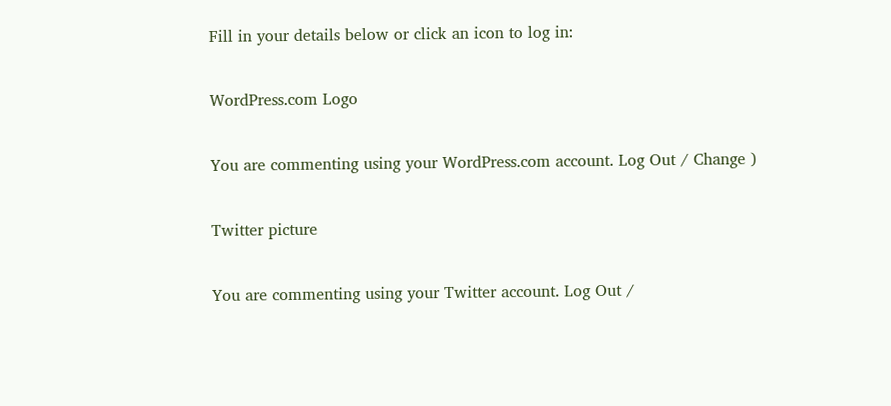Fill in your details below or click an icon to log in:

WordPress.com Logo

You are commenting using your WordPress.com account. Log Out / Change )

Twitter picture

You are commenting using your Twitter account. Log Out /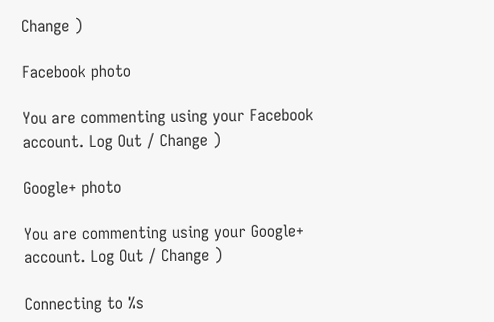Change )

Facebook photo

You are commenting using your Facebook account. Log Out / Change )

Google+ photo

You are commenting using your Google+ account. Log Out / Change )

Connecting to %s